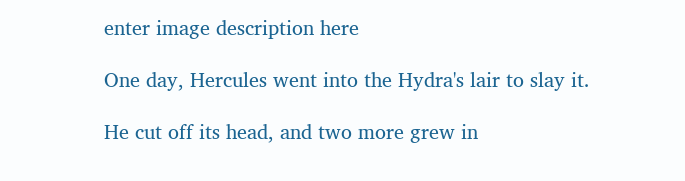enter image description here

One day, Hercules went into the Hydra's lair to slay it.

He cut off its head, and two more grew in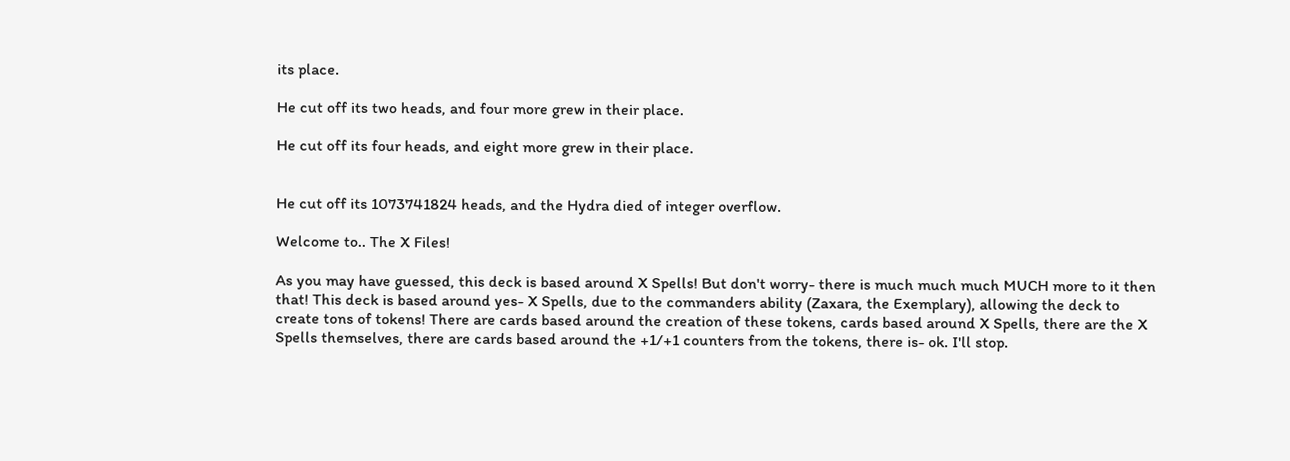its place.

He cut off its two heads, and four more grew in their place.

He cut off its four heads, and eight more grew in their place.


He cut off its 1073741824 heads, and the Hydra died of integer overflow.

Welcome to.. The X Files!

As you may have guessed, this deck is based around X Spells! But don't worry- there is much much much MUCH more to it then that! This deck is based around yes- X Spells, due to the commanders ability (Zaxara, the Exemplary), allowing the deck to create tons of tokens! There are cards based around the creation of these tokens, cards based around X Spells, there are the X Spells themselves, there are cards based around the +1/+1 counters from the tokens, there is- ok. I'll stop.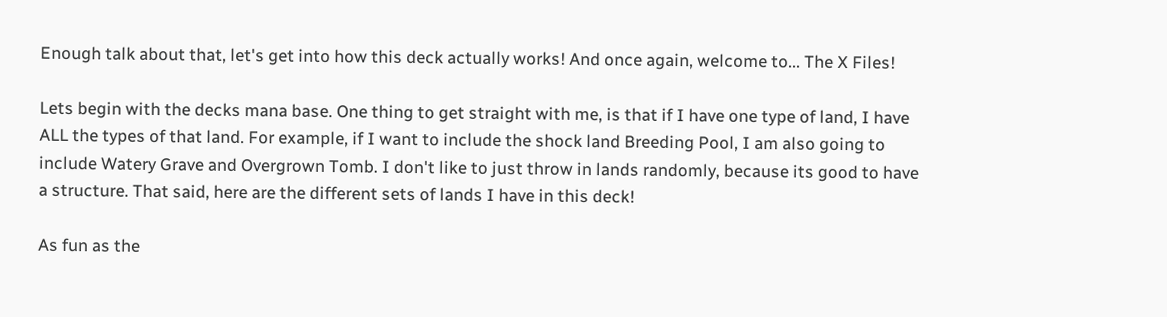Enough talk about that, let's get into how this deck actually works! And once again, welcome to... The X Files!

Lets begin with the decks mana base. One thing to get straight with me, is that if I have one type of land, I have ALL the types of that land. For example, if I want to include the shock land Breeding Pool, I am also going to include Watery Grave and Overgrown Tomb. I don't like to just throw in lands randomly, because its good to have a structure. That said, here are the different sets of lands I have in this deck!

As fun as the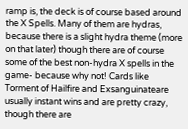ramp is, the deck is of course based around the X Spells. Many of them are hydras, because there is a slight hydra theme (more on that later) though there are of course some of the best non-hydra X spells in the game- because why not! Cards like Torment of Hailfire and Exsanguinateare usually instant wins and are pretty crazy, though there are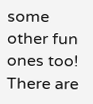some other fun ones too! There are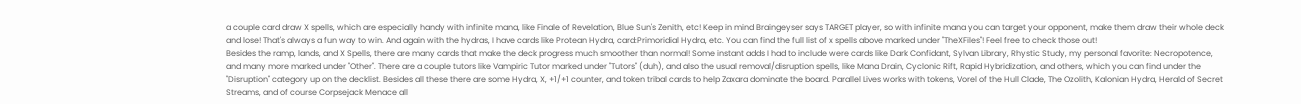a couple card draw X spells, which are especially handy with infinite mana, like Finale of Revelation, Blue Sun's Zenith, etc! Keep in mind Braingeyser says TARGET player, so with infinite mana you can target your opponent, make them draw their whole deck and lose! That's always a fun way to win. And again with the hydras, I have cards like Protean Hydra, card:Primoridial Hydra, etc. You can find the full list of x spells above marked under "TheXFiles"! Feel free to check those out!
Besides the ramp, lands, and X Spells, there are many cards that make the deck progress much smoother than normal! Some instant adds I had to include were cards like Dark Confidant, Sylvan Library, Rhystic Study, my personal favorite: Necropotence, and many more marked under "Other". There are a couple tutors like Vampiric Tutor marked under "Tutors" (duh), and also the usual removal/disruption spells, like Mana Drain, Cyclonic Rift, Rapid Hybridization, and others, which you can find under the "Disruption" category up on the decklist. Besides all these there are some Hydra, X, +1/+1 counter, and token tribal cards to help Zaxara dominate the board. Parallel Lives works with tokens, Vorel of the Hull Clade, The Ozolith, Kalonian Hydra, Herald of Secret Streams, and of course Corpsejack Menace all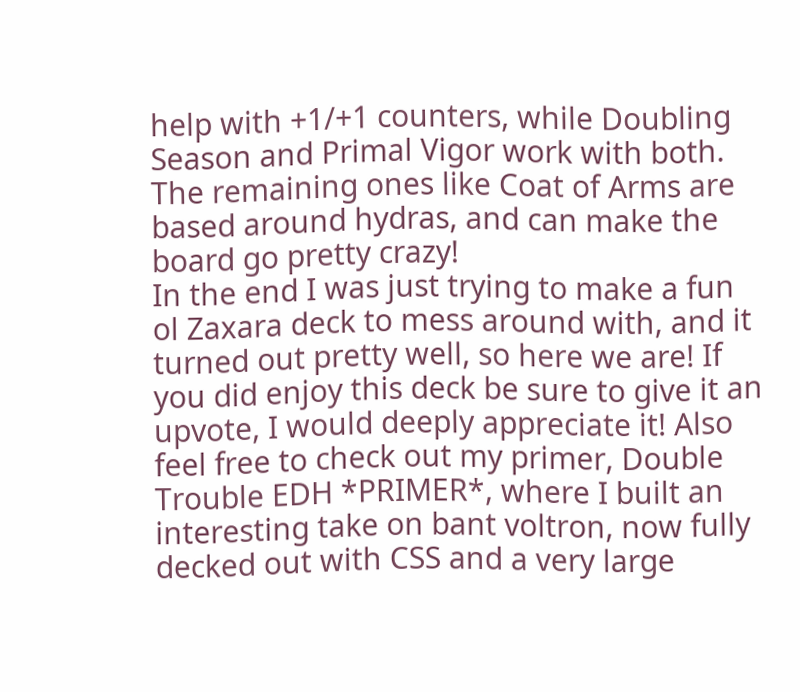help with +1/+1 counters, while Doubling Season and Primal Vigor work with both. The remaining ones like Coat of Arms are based around hydras, and can make the board go pretty crazy!
In the end I was just trying to make a fun ol Zaxara deck to mess around with, and it turned out pretty well, so here we are! If you did enjoy this deck be sure to give it an upvote, I would deeply appreciate it! Also feel free to check out my primer, Double Trouble EDH *PRIMER*, where I built an interesting take on bant voltron, now fully decked out with CSS and a very large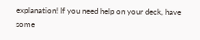explanation! If you need help on your deck, have some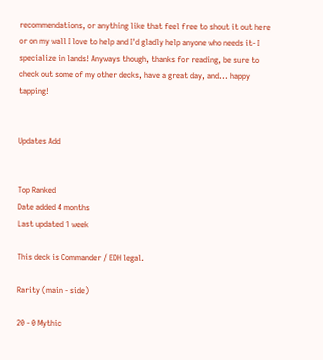recommendations, or anything like that feel free to shout it out here or on my wall I love to help and I'd gladly help anyone who needs it- I specialize in lands! Anyways though, thanks for reading, be sure to check out some of my other decks, have a great day, and... happy tapping!


Updates Add


Top Ranked
Date added 4 months
Last updated 1 week

This deck is Commander / EDH legal.

Rarity (main - side)

20 - 0 Mythic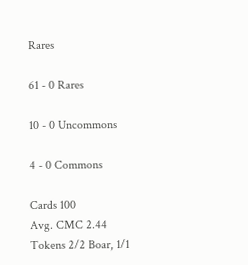Rares

61 - 0 Rares

10 - 0 Uncommons

4 - 0 Commons

Cards 100
Avg. CMC 2.44
Tokens 2/2 Boar, 1/1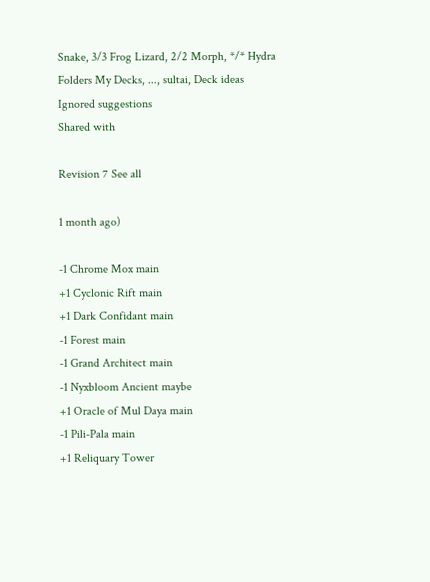Snake, 3/3 Frog Lizard, 2/2 Morph, */* Hydra
Folders My Decks, ..., sultai, Deck ideas
Ignored suggestions
Shared with

Revision 7 See all

1 month ago)

-1 Chrome Mox main
+1 Cyclonic Rift main
+1 Dark Confidant main
-1 Forest main
-1 Grand Architect main
-1 Nyxbloom Ancient maybe
+1 Oracle of Mul Daya main
-1 Pili-Pala main
+1 Reliquary Tower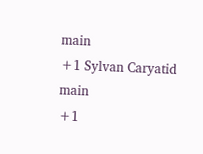main
+1 Sylvan Caryatid main
+1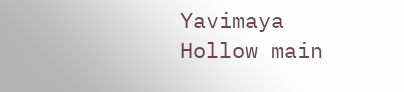Yavimaya Hollow main